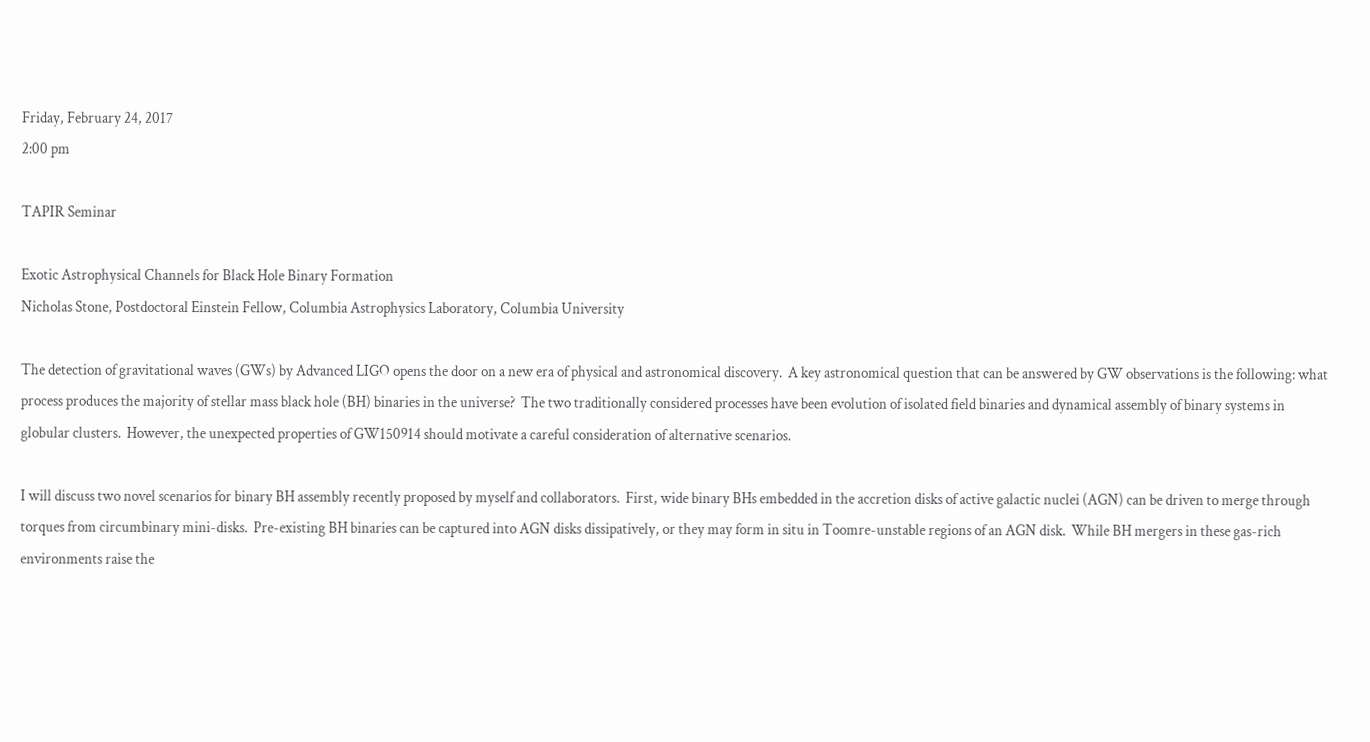Friday, February 24, 2017
2:00 pm

TAPIR Seminar

Exotic Astrophysical Channels for Black Hole Binary Formation
Nicholas Stone, Postdoctoral Einstein Fellow, Columbia Astrophysics Laboratory, Columbia University

The detection of gravitational waves (GWs) by Advanced LIGO opens the door on a new era of physical and astronomical discovery.  A key astronomical question that can be answered by GW observations is the following: what process produces the majority of stellar mass black hole (BH) binaries in the universe?  The two traditionally considered processes have been evolution of isolated field binaries and dynamical assembly of binary systems in globular clusters.  However, the unexpected properties of GW150914 should motivate a careful consideration of alternative scenarios.

I will discuss two novel scenarios for binary BH assembly recently proposed by myself and collaborators.  First, wide binary BHs embedded in the accretion disks of active galactic nuclei (AGN) can be driven to merge through torques from circumbinary mini-disks.  Pre-existing BH binaries can be captured into AGN disks dissipatively, or they may form in situ in Toomre-unstable regions of an AGN disk.  While BH mergers in these gas-rich environments raise the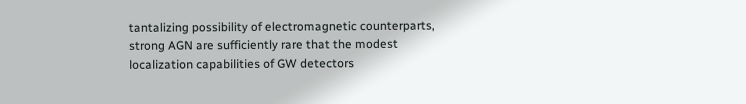tantalizing possibility of electromagnetic counterparts, strong AGN are sufficiently rare that the modest localization capabilities of GW detectors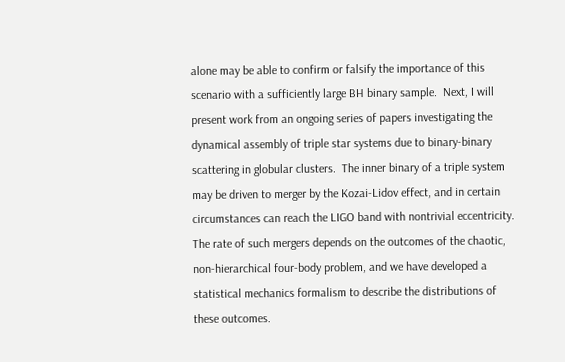alone may be able to confirm or falsify the importance of this scenario with a sufficiently large BH binary sample.  Next, I will present work from an ongoing series of papers investigating the dynamical assembly of triple star systems due to binary-binary scattering in globular clusters.  The inner binary of a triple system may be driven to merger by the Kozai-Lidov effect, and in certain circumstances can reach the LIGO band with nontrivial eccentricity.  The rate of such mergers depends on the outcomes of the chaotic, non-hierarchical four-body problem, and we have developed a statistical mechanics formalism to describe the distributions of these outcomes.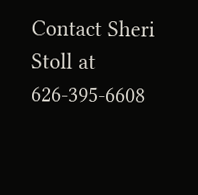Contact Sheri Stoll at 626-395-6608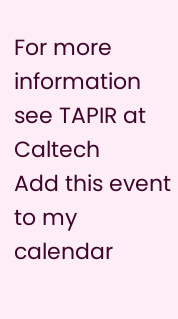For more information see TAPIR at Caltech
Add this event to my calendar